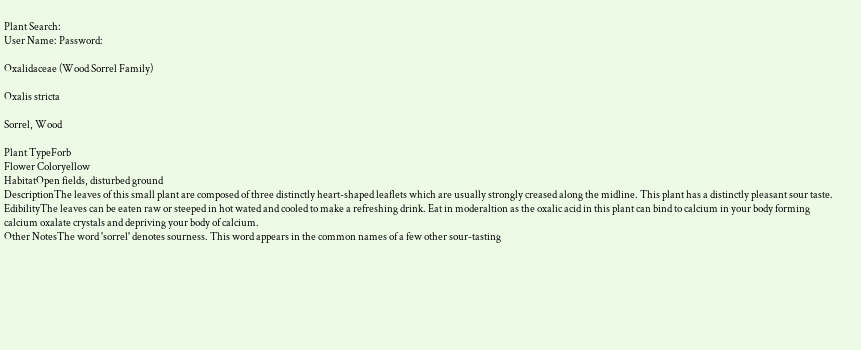Plant Search:
User Name: Password:

Oxalidaceae (Wood Sorrel Family)

Oxalis stricta

Sorrel, Wood

Plant TypeForb
Flower Coloryellow
HabitatOpen fields, disturbed ground
DescriptionThe leaves of this small plant are composed of three distinctly heart-shaped leaflets which are usually strongly creased along the midline. This plant has a distinctly pleasant sour taste.
EdibilityThe leaves can be eaten raw or steeped in hot wated and cooled to make a refreshing drink. Eat in moderaltion as the oxalic acid in this plant can bind to calcium in your body forming calcium oxalate crystals and depriving your body of calcium.
Other NotesThe word 'sorrel' denotes sourness. This word appears in the common names of a few other sour-tasting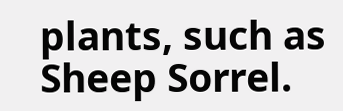plants, such as Sheep Sorrel.